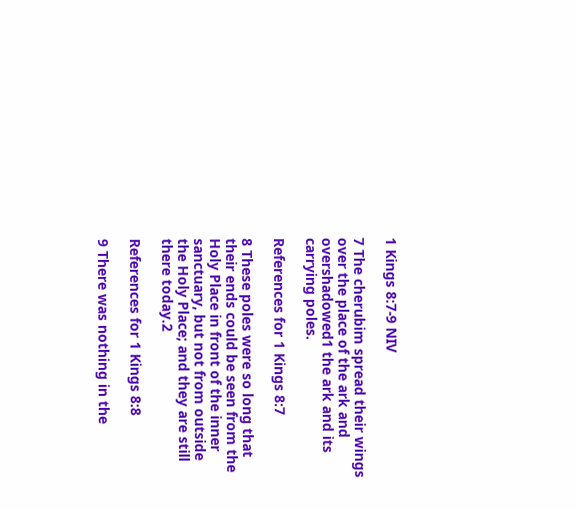1 Kings 8:7-9 NIV

7 The cherubim spread their wings over the place of the ark and overshadowed1 the ark and its carrying poles.

References for 1 Kings 8:7

8 These poles were so long that their ends could be seen from the Holy Place in front of the inner sanctuary, but not from outside the Holy Place; and they are still there today.2

References for 1 Kings 8:8

9 There was nothing in the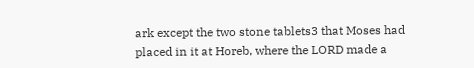ark except the two stone tablets3 that Moses had placed in it at Horeb, where the LORD made a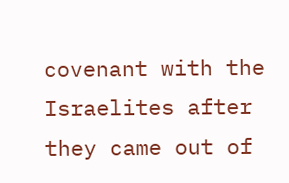covenant with the Israelites after they came out of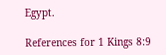Egypt.

References for 1 Kings 8:9